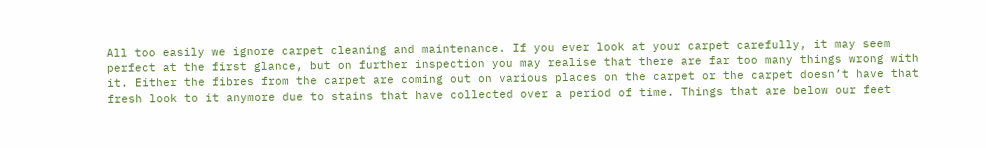All too easily we ignore carpet cleaning and maintenance. If you ever look at your carpet carefully, it may seem perfect at the first glance, but on further inspection you may realise that there are far too many things wrong with it. Either the fibres from the carpet are coming out on various places on the carpet or the carpet doesn’t have that fresh look to it anymore due to stains that have collected over a period of time. Things that are below our feet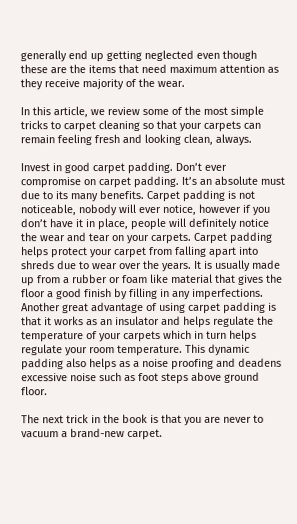generally end up getting neglected even though these are the items that need maximum attention as they receive majority of the wear.

In this article, we review some of the most simple tricks to carpet cleaning so that your carpets can remain feeling fresh and looking clean, always.

Invest in good carpet padding. Don’t ever compromise on carpet padding. It’s an absolute must due to its many benefits. Carpet padding is not noticeable, nobody will ever notice, however if you don’t have it in place, people will definitely notice the wear and tear on your carpets. Carpet padding helps protect your carpet from falling apart into shreds due to wear over the years. It is usually made up from a rubber or foam like material that gives the floor a good finish by filling in any imperfections. Another great advantage of using carpet padding is that it works as an insulator and helps regulate the temperature of your carpets which in turn helps regulate your room temperature. This dynamic padding also helps as a noise proofing and deadens excessive noise such as foot steps above ground floor.

The next trick in the book is that you are never to vacuum a brand-new carpet.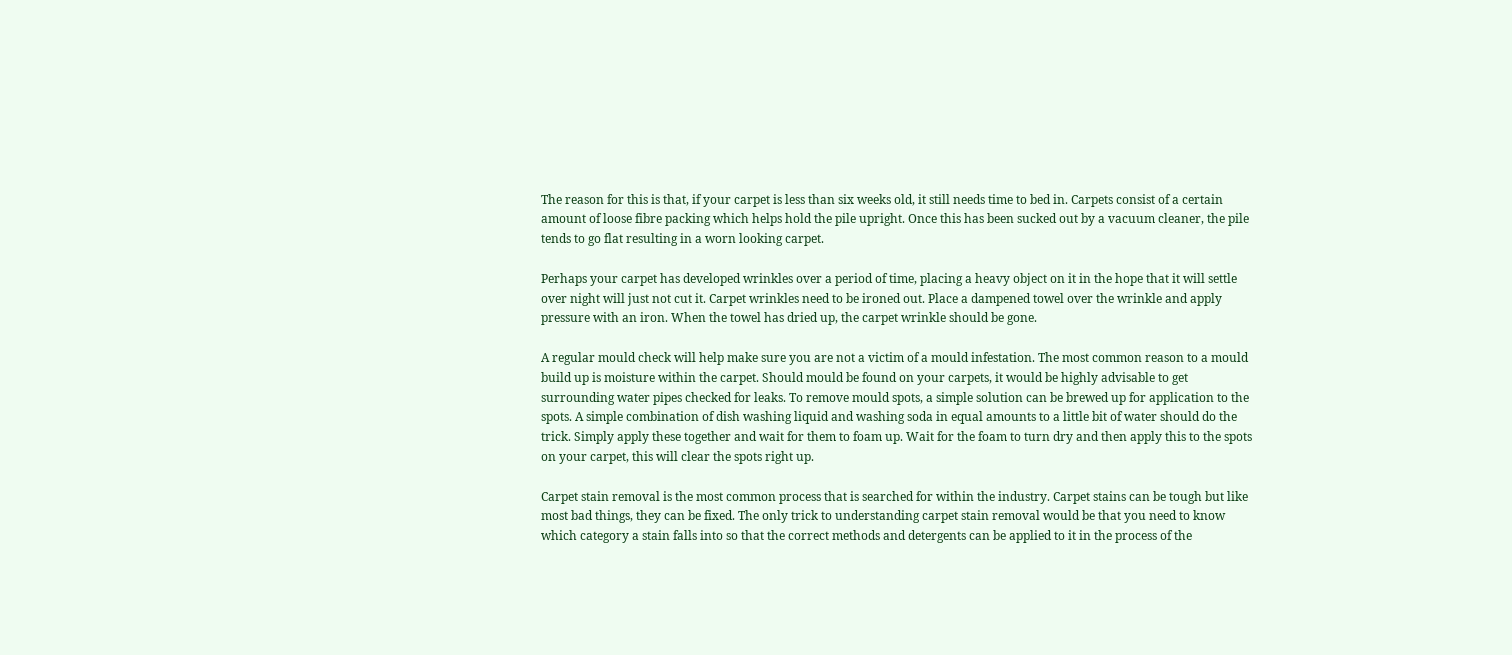The reason for this is that, if your carpet is less than six weeks old, it still needs time to bed in. Carpets consist of a certain amount of loose fibre packing which helps hold the pile upright. Once this has been sucked out by a vacuum cleaner, the pile tends to go flat resulting in a worn looking carpet.

Perhaps your carpet has developed wrinkles over a period of time, placing a heavy object on it in the hope that it will settle over night will just not cut it. Carpet wrinkles need to be ironed out. Place a dampened towel over the wrinkle and apply pressure with an iron. When the towel has dried up, the carpet wrinkle should be gone.

A regular mould check will help make sure you are not a victim of a mould infestation. The most common reason to a mould build up is moisture within the carpet. Should mould be found on your carpets, it would be highly advisable to get surrounding water pipes checked for leaks. To remove mould spots, a simple solution can be brewed up for application to the spots. A simple combination of dish washing liquid and washing soda in equal amounts to a little bit of water should do the trick. Simply apply these together and wait for them to foam up. Wait for the foam to turn dry and then apply this to the spots on your carpet, this will clear the spots right up.

Carpet stain removal is the most common process that is searched for within the industry. Carpet stains can be tough but like most bad things, they can be fixed. The only trick to understanding carpet stain removal would be that you need to know which category a stain falls into so that the correct methods and detergents can be applied to it in the process of the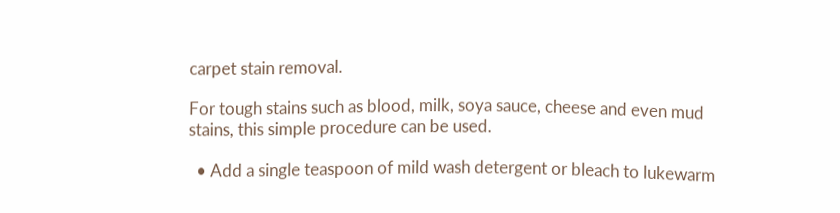carpet stain removal.

For tough stains such as blood, milk, soya sauce, cheese and even mud stains, this simple procedure can be used.

  • Add a single teaspoon of mild wash detergent or bleach to lukewarm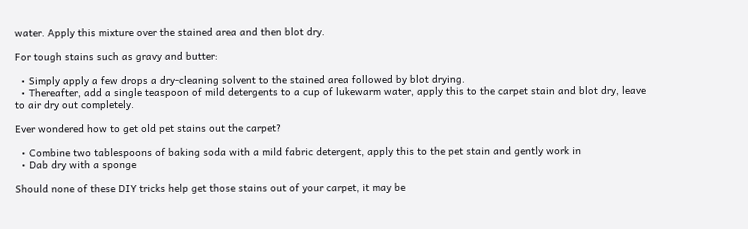water. Apply this mixture over the stained area and then blot dry.

For tough stains such as gravy and butter:

  • Simply apply a few drops a dry-cleaning solvent to the stained area followed by blot drying.
  • Thereafter, add a single teaspoon of mild detergents to a cup of lukewarm water, apply this to the carpet stain and blot dry, leave to air dry out completely.

Ever wondered how to get old pet stains out the carpet?

  • Combine two tablespoons of baking soda with a mild fabric detergent, apply this to the pet stain and gently work in
  • Dab dry with a sponge

Should none of these DIY tricks help get those stains out of your carpet, it may be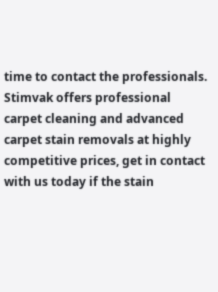time to contact the professionals. Stimvak offers professional carpet cleaning and advanced carpet stain removals at highly competitive prices, get in contact with us today if the stain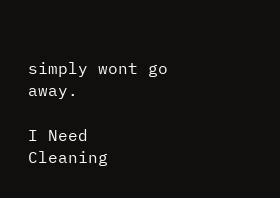simply wont go away.

I Need Cleaning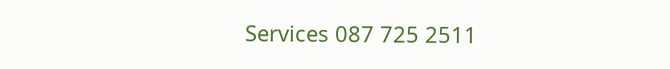Services 087 725 2511